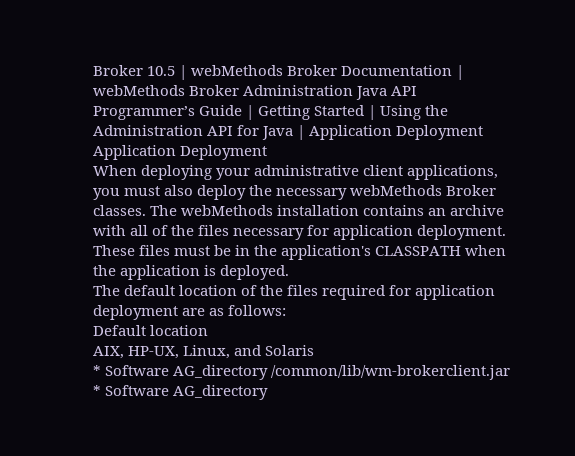Broker 10.5 | webMethods Broker Documentation | webMethods Broker Administration Java API Programmer’s Guide | Getting Started | Using the Administration API for Java | Application Deployment
Application Deployment
When deploying your administrative client applications, you must also deploy the necessary webMethods Broker classes. The webMethods installation contains an archive with all of the files necessary for application deployment.
These files must be in the application's CLASSPATH when the application is deployed.
The default location of the files required for application deployment are as follows:
Default location
AIX, HP-UX, Linux, and Solaris
* Software AG_directory /common/lib/wm-brokerclient.jar
* Software AG_directory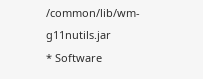/common/lib/wm-g11nutils.jar
* Software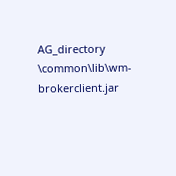AG_directory \common\lib\wm-brokerclient.jar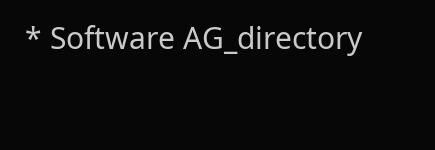* Software AG_directory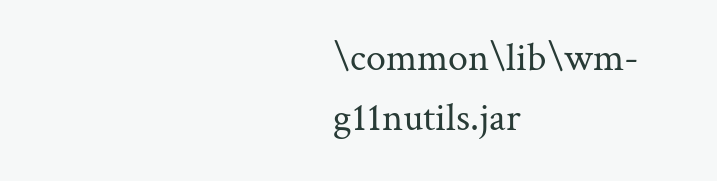\common\lib\wm-g11nutils.jar